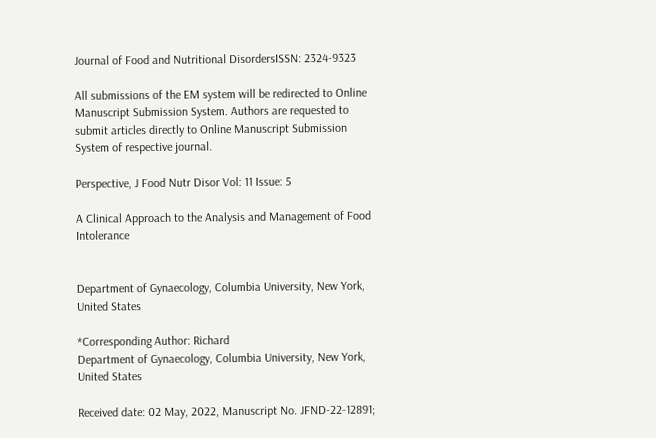Journal of Food and Nutritional DisordersISSN: 2324-9323

All submissions of the EM system will be redirected to Online Manuscript Submission System. Authors are requested to submit articles directly to Online Manuscript Submission System of respective journal.

Perspective, J Food Nutr Disor Vol: 11 Issue: 5

A Clinical Approach to the Analysis and Management of Food Intolerance


Department of Gynaecology, Columbia University, New York, United States

*Corresponding Author: Richard
Department of Gynaecology, Columbia University, New York, United States

Received date: 02 May, 2022, Manuscript No. JFND-22-12891;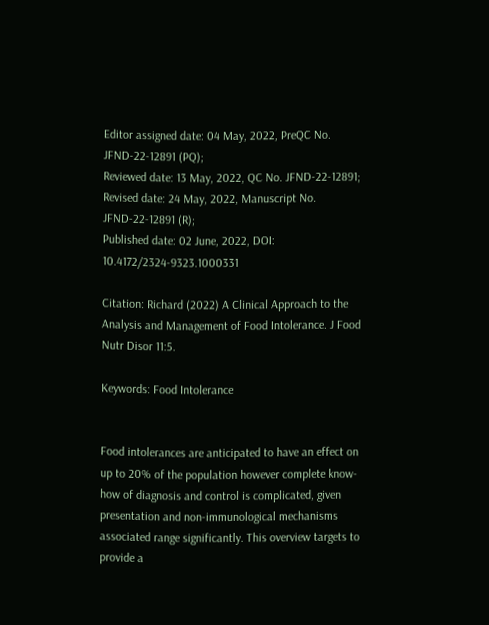Editor assigned date: 04 May, 2022, PreQC No. JFND-22-12891 (PQ);
Reviewed date: 13 May, 2022, QC No. JFND-22-12891;
Revised date: 24 May, 2022, Manuscript No. JFND-22-12891 (R);
Published date: 02 June, 2022, DOI: 10.4172/2324-9323.1000331

Citation: Richard (2022) A Clinical Approach to the Analysis and Management of Food Intolerance. J Food Nutr Disor 11:5.

Keywords: Food Intolerance


Food intolerances are anticipated to have an effect on up to 20% of the population however complete know-how of diagnosis and control is complicated, given presentation and non-immunological mechanisms associated range significantly. This overview targets to provide a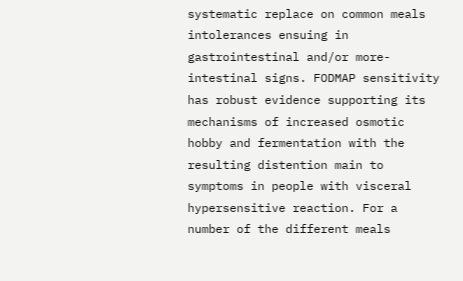systematic replace on common meals intolerances ensuing in gastrointestinal and/or more-intestinal signs. FODMAP sensitivity has robust evidence supporting its mechanisms of increased osmotic hobby and fermentation with the resulting distention main to symptoms in people with visceral hypersensitive reaction. For a number of the different meals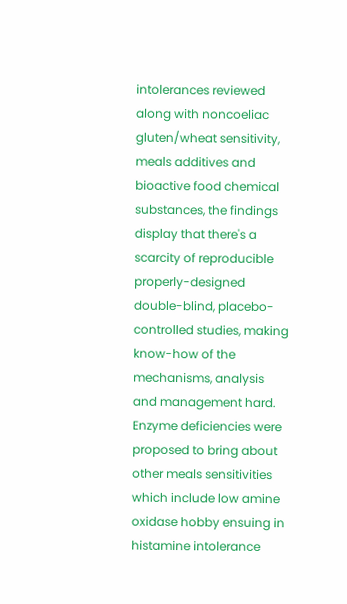intolerances reviewed along with noncoeliac gluten/wheat sensitivity, meals additives and bioactive food chemical substances, the findings display that there's a scarcity of reproducible properly-designed double-blind, placebo-controlled studies, making know-how of the mechanisms, analysis and management hard. Enzyme deficiencies were proposed to bring about other meals sensitivities which include low amine oxidase hobby ensuing in histamine intolerance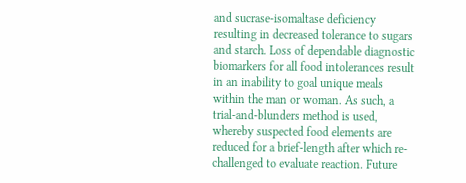and sucrase-isomaltase deficiency resulting in decreased tolerance to sugars and starch. Loss of dependable diagnostic biomarkers for all food intolerances result in an inability to goal unique meals within the man or woman. As such, a trial-and-blunders method is used, whereby suspected food elements are reduced for a brief-length after which re-challenged to evaluate reaction. Future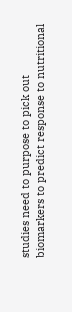studies need to purpose to pick out biomarkers to predict response to nutritional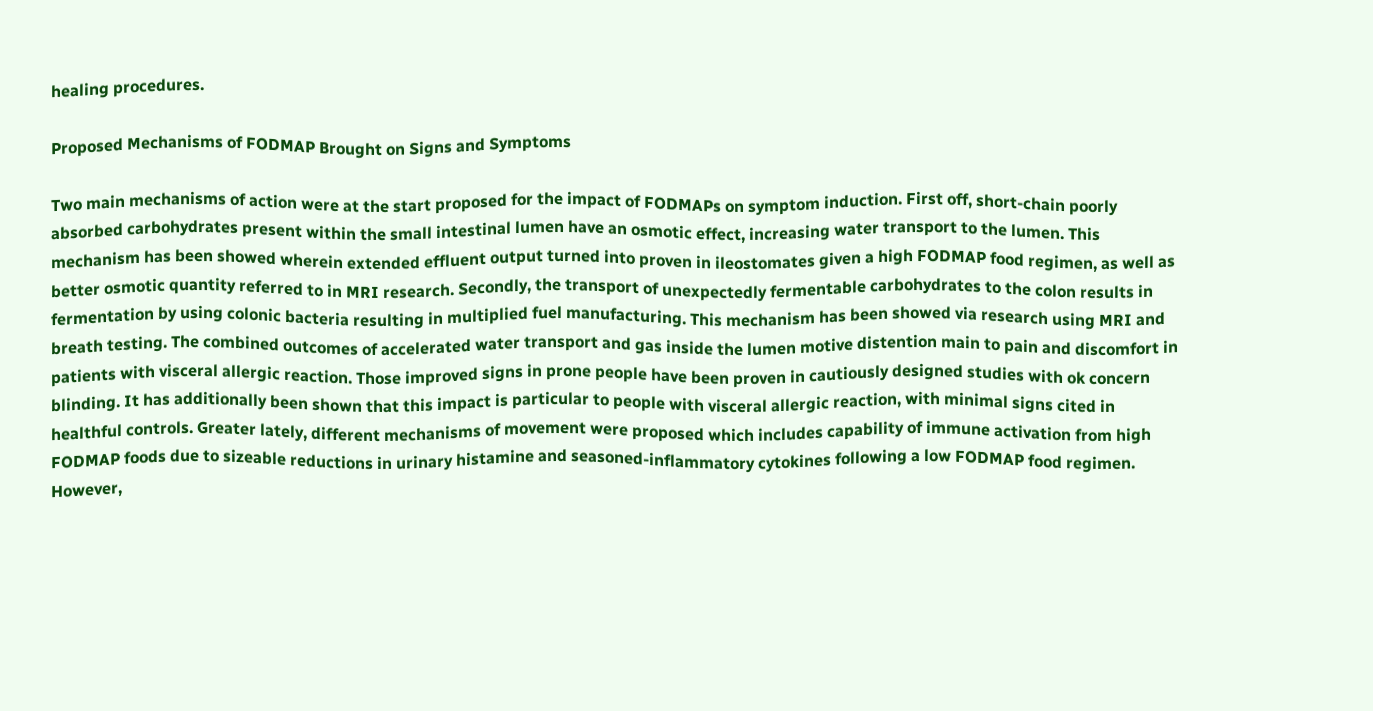healing procedures.

Proposed Mechanisms of FODMAP Brought on Signs and Symptoms

Two main mechanisms of action were at the start proposed for the impact of FODMAPs on symptom induction. First off, short-chain poorly absorbed carbohydrates present within the small intestinal lumen have an osmotic effect, increasing water transport to the lumen. This mechanism has been showed wherein extended effluent output turned into proven in ileostomates given a high FODMAP food regimen, as well as better osmotic quantity referred to in MRI research. Secondly, the transport of unexpectedly fermentable carbohydrates to the colon results in fermentation by using colonic bacteria resulting in multiplied fuel manufacturing. This mechanism has been showed via research using MRI and breath testing. The combined outcomes of accelerated water transport and gas inside the lumen motive distention main to pain and discomfort in patients with visceral allergic reaction. Those improved signs in prone people have been proven in cautiously designed studies with ok concern blinding. It has additionally been shown that this impact is particular to people with visceral allergic reaction, with minimal signs cited in healthful controls. Greater lately, different mechanisms of movement were proposed which includes capability of immune activation from high FODMAP foods due to sizeable reductions in urinary histamine and seasoned-inflammatory cytokines following a low FODMAP food regimen. However,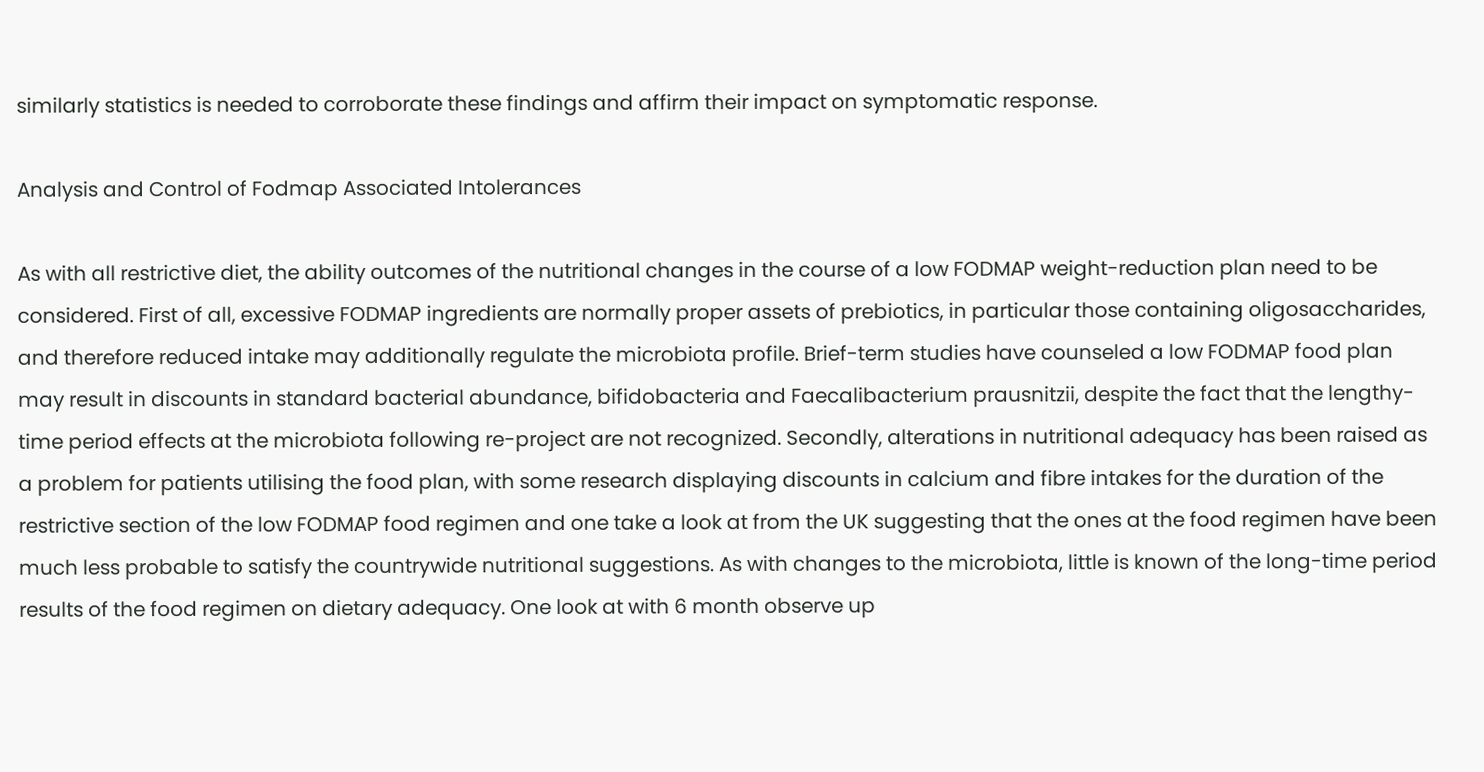similarly statistics is needed to corroborate these findings and affirm their impact on symptomatic response.

Analysis and Control of Fodmap Associated Intolerances

As with all restrictive diet, the ability outcomes of the nutritional changes in the course of a low FODMAP weight-reduction plan need to be considered. First of all, excessive FODMAP ingredients are normally proper assets of prebiotics, in particular those containing oligosaccharides, and therefore reduced intake may additionally regulate the microbiota profile. Brief-term studies have counseled a low FODMAP food plan may result in discounts in standard bacterial abundance, bifidobacteria and Faecalibacterium prausnitzii, despite the fact that the lengthy-time period effects at the microbiota following re-project are not recognized. Secondly, alterations in nutritional adequacy has been raised as a problem for patients utilising the food plan, with some research displaying discounts in calcium and fibre intakes for the duration of the restrictive section of the low FODMAP food regimen and one take a look at from the UK suggesting that the ones at the food regimen have been much less probable to satisfy the countrywide nutritional suggestions. As with changes to the microbiota, little is known of the long-time period results of the food regimen on dietary adequacy. One look at with 6 month observe up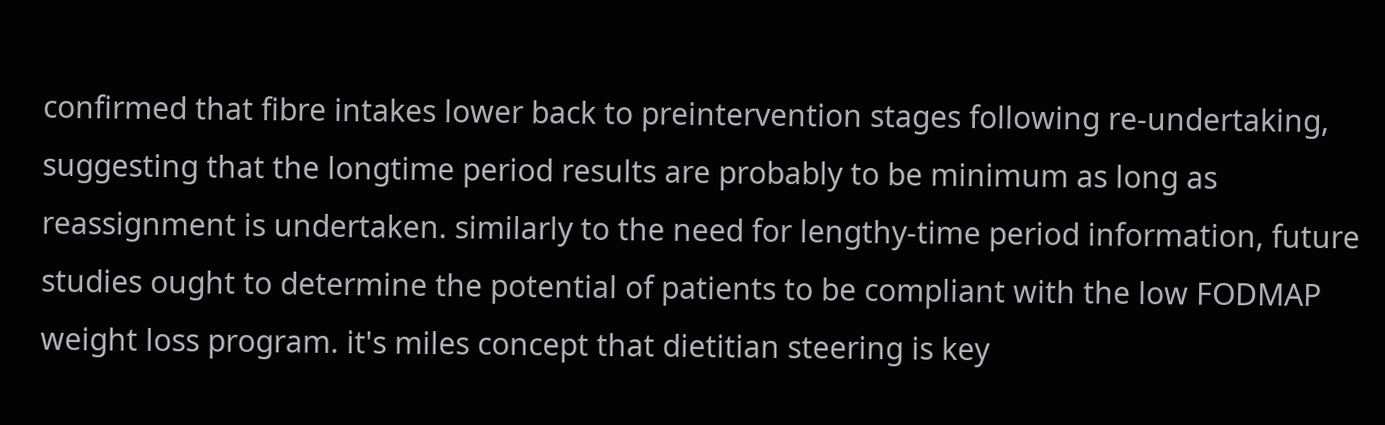confirmed that fibre intakes lower back to preintervention stages following re-undertaking, suggesting that the longtime period results are probably to be minimum as long as reassignment is undertaken. similarly to the need for lengthy-time period information, future studies ought to determine the potential of patients to be compliant with the low FODMAP weight loss program. it's miles concept that dietitian steering is key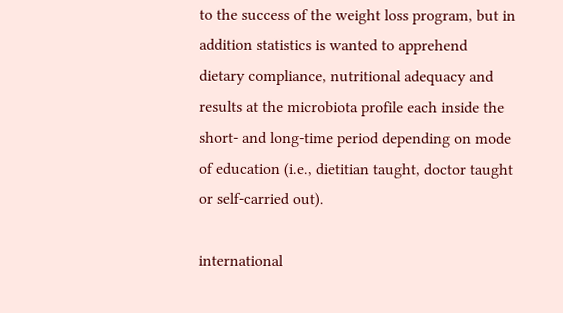to the success of the weight loss program, but in addition statistics is wanted to apprehend dietary compliance, nutritional adequacy and results at the microbiota profile each inside the short- and long-time period depending on mode of education (i.e., dietitian taught, doctor taught or self-carried out).

international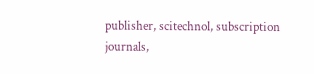publisher, scitechnol, subscription journals,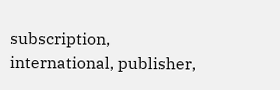subscription, international, publisher,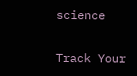science

Track Your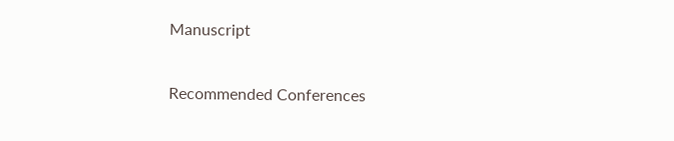Manuscript

Recommended Conferences